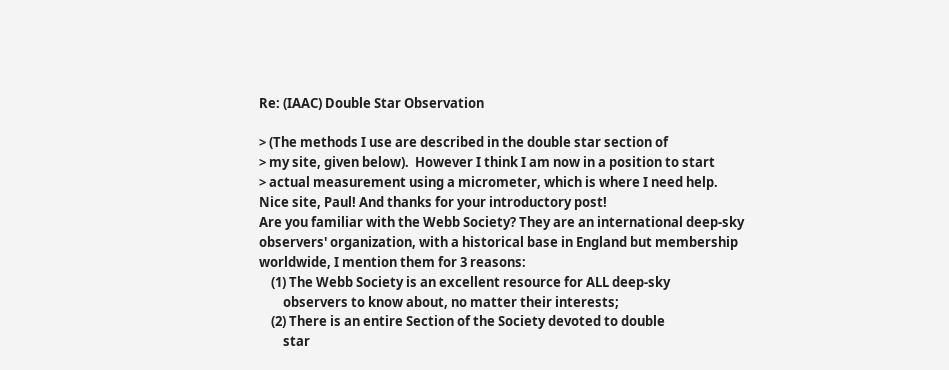Re: (IAAC) Double Star Observation

> (The methods I use are described in the double star section of
> my site, given below).  However I think I am now in a position to start
> actual measurement using a micrometer, which is where I need help.
Nice site, Paul! And thanks for your introductory post!
Are you familiar with the Webb Society? They are an international deep-sky
observers' organization, with a historical base in England but membership
worldwide, I mention them for 3 reasons:
    (1) The Webb Society is an excellent resource for ALL deep-sky
        observers to know about, no matter their interests;
    (2) There is an entire Section of the Society devoted to double
        star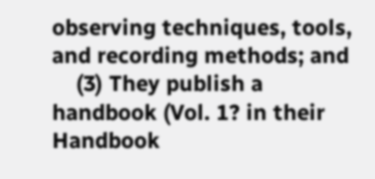observing techniques, tools, and recording methods; and
    (3) They publish a handbook (Vol. 1? in their Handbook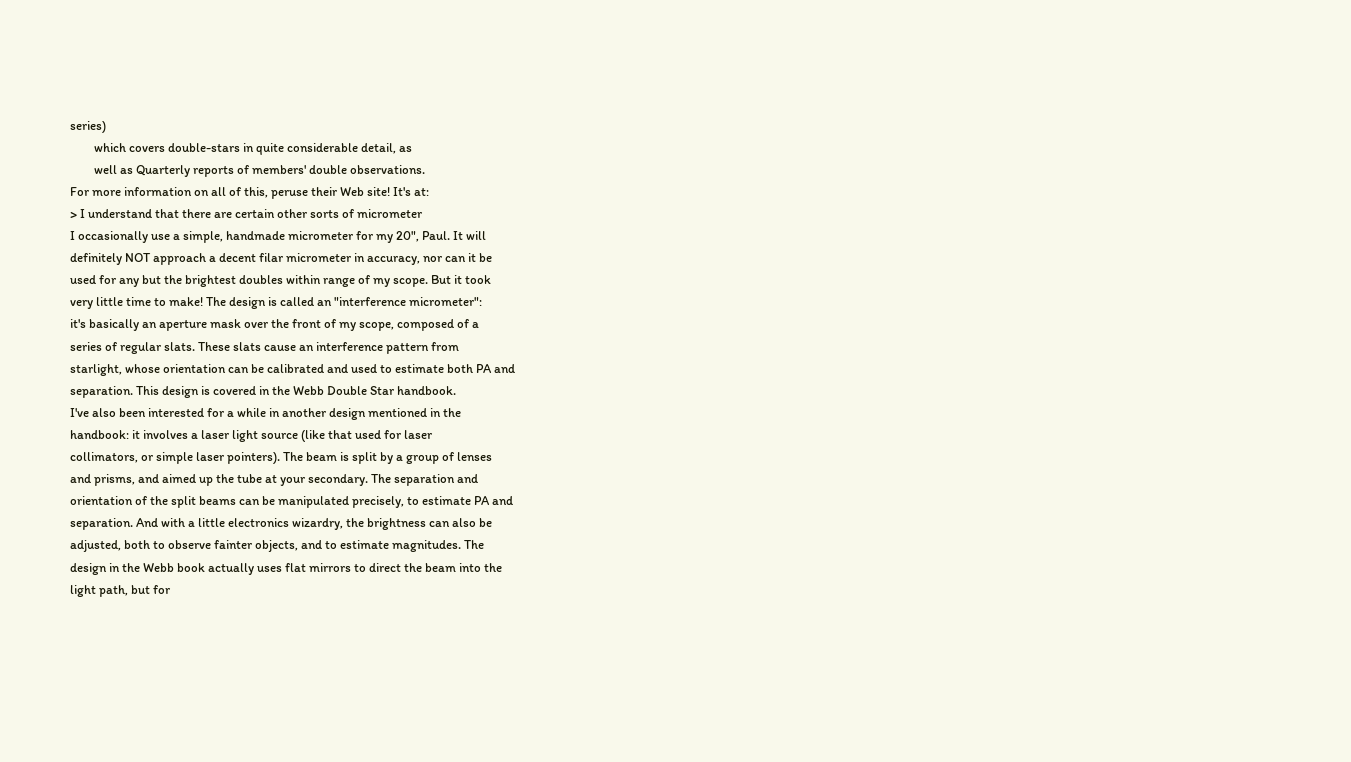series)
        which covers double-stars in quite considerable detail, as
        well as Quarterly reports of members' double observations.
For more information on all of this, peruse their Web site! It's at:
> I understand that there are certain other sorts of micrometer
I occasionally use a simple, handmade micrometer for my 20", Paul. It will
definitely NOT approach a decent filar micrometer in accuracy, nor can it be
used for any but the brightest doubles within range of my scope. But it took
very little time to make! The design is called an "interference micrometer":
it's basically an aperture mask over the front of my scope, composed of a
series of regular slats. These slats cause an interference pattern from
starlight, whose orientation can be calibrated and used to estimate both PA and
separation. This design is covered in the Webb Double Star handbook.
I've also been interested for a while in another design mentioned in the
handbook: it involves a laser light source (like that used for laser
collimators, or simple laser pointers). The beam is split by a group of lenses
and prisms, and aimed up the tube at your secondary. The separation and
orientation of the split beams can be manipulated precisely, to estimate PA and
separation. And with a little electronics wizardry, the brightness can also be
adjusted, both to observe fainter objects, and to estimate magnitudes. The
design in the Webb book actually uses flat mirrors to direct the beam into the
light path, but for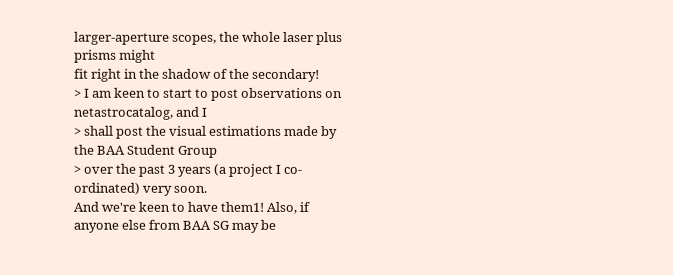larger-aperture scopes, the whole laser plus prisms might
fit right in the shadow of the secondary!
> I am keen to start to post observations on netastrocatalog, and I
> shall post the visual estimations made by the BAA Student Group
> over the past 3 years (a project I co-ordinated) very soon.
And we're keen to have them1! Also, if anyone else from BAA SG may be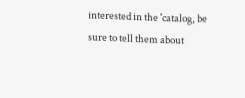interested in the 'catalog, be sure to tell them about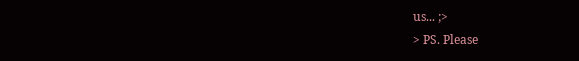us... ;>
> PS. Please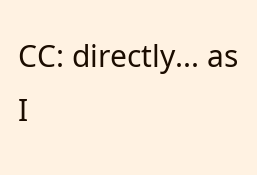CC: directly... as I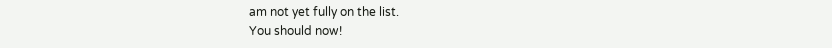am not yet fully on the list.
You should now!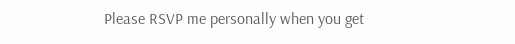Please RSVP me personally when you get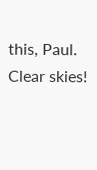this, Paul.
Clear skies!